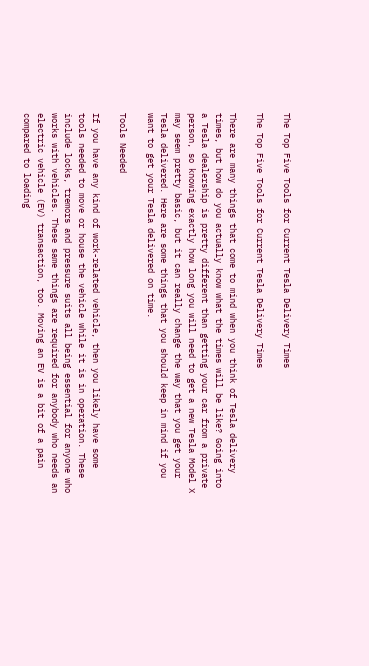The Top Five Tools for Current Tesla Delivery Times

The Top Five Tools for Current Tesla Delivery Times

There are many things that come to mind when you think of Tesla delivery times, but how do you actually know what the times will be like? Going into a Tesla dealership is pretty different than getting your car from a private person, so knowing exactly how long you will need to get a new Tesla Model X may seem pretty basic, but it can really change the way that you get your Tesla delivered. Here are some things that you should keep in mind if you want to get your Tesla delivered on time.

Tools Needed

If you have any kind of work-related vehicle, then you likely have some tools needed to move or house the vehicle while it is in operation. These include locks, tremors and pressure suits all being essential for anyone who works with vehicles. These same things are required for anybody who needs an electric vehicle (EV) transaction, too. Moving an EV is a bit of a pain compared to loading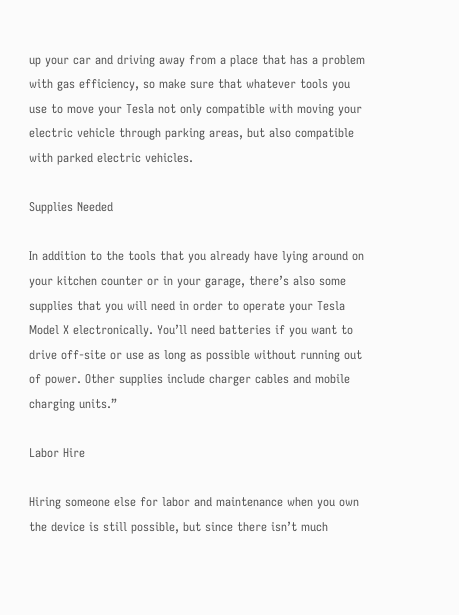up your car and driving away from a place that has a problem with gas efficiency, so make sure that whatever tools you use to move your Tesla not only compatible with moving your electric vehicle through parking areas, but also compatible with parked electric vehicles.

Supplies Needed

In addition to the tools that you already have lying around on your kitchen counter or in your garage, there’s also some supplies that you will need in order to operate your Tesla Model X electronically. You’ll need batteries if you want to drive off-site or use as long as possible without running out of power. Other supplies include charger cables and mobile charging units.”

Labor Hire

Hiring someone else for labor and maintenance when you own the device is still possible, but since there isn’t much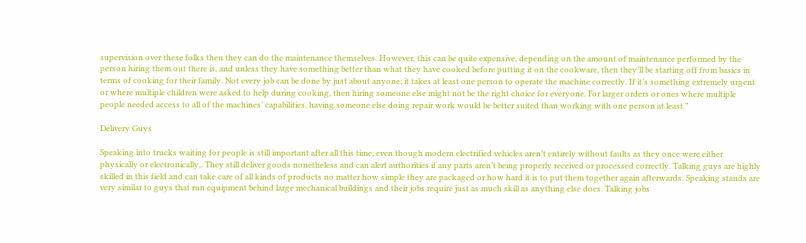supervision over these folks then they can do the maintenance themselves. However, this can be quite expensive, depending on the amount of maintenance performed by the person hiring them out there is, and unless they have something better than what they have cooked before putting it on the cookware, then they’ll be starting off from basics in terms of cooking for their family. Not every job can be done by just about anyone; it takes at least one person to operate the machine correctly. If it’s something extremely urgent or where multiple children were asked to help during cooking, then hiring someone else might not be the right choice for everyone. For larger orders or ones where multiple people needed access to all of the machines’ capabilities, having someone else doing repair work would be better suited than working with one person at least.”

Delivery Guys

Speaking into trucks waiting for people is still important after all this time; even though modern electrified vehicles aren’t entirely without faults as they once were either physically or electronically,. They still deliver goods nonetheless and can alert authorities if any parts aren’t being properly received or processed correctly. Talking guys are highly skilled in this field and can take care of all kinds of products no matter how simple they are packaged or how hard it is to put them together again afterwards. Speaking stands are very similar to guys that run equipment behind large mechanical buildings and their jobs require just as much skill as anything else does. Talking jobs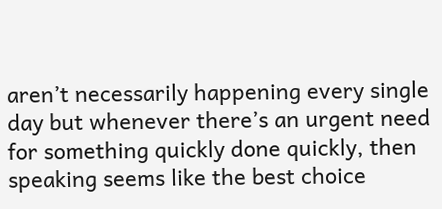aren’t necessarily happening every single day but whenever there’s an urgent need for something quickly done quickly, then speaking seems like the best choice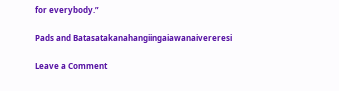for everybody.”

Pads and Batasatakanahangiingaiawanaivereresi

Leave a Comment